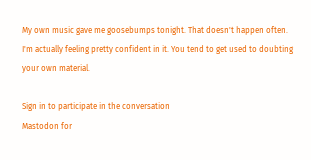My own music gave me goosebumps tonight. That doesn't happen often. I'm actually feeling pretty confident in it. You tend to get used to doubting your own material.

Sign in to participate in the conversation
Mastodon for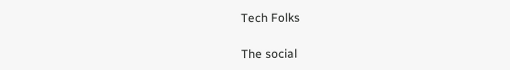Tech Folks

The social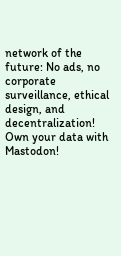network of the future: No ads, no corporate surveillance, ethical design, and decentralization! Own your data with Mastodon!